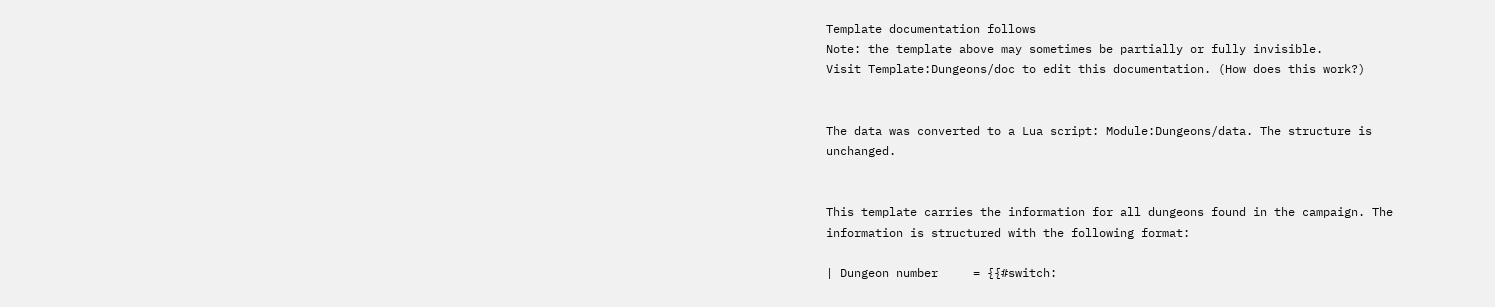Template documentation follows
Note: the template above may sometimes be partially or fully invisible.
Visit Template:Dungeons/doc to edit this documentation. (How does this work?)


The data was converted to a Lua script: Module:Dungeons/data. The structure is unchanged.


This template carries the information for all dungeons found in the campaign. The information is structured with the following format:

| Dungeon number     = {{#switch: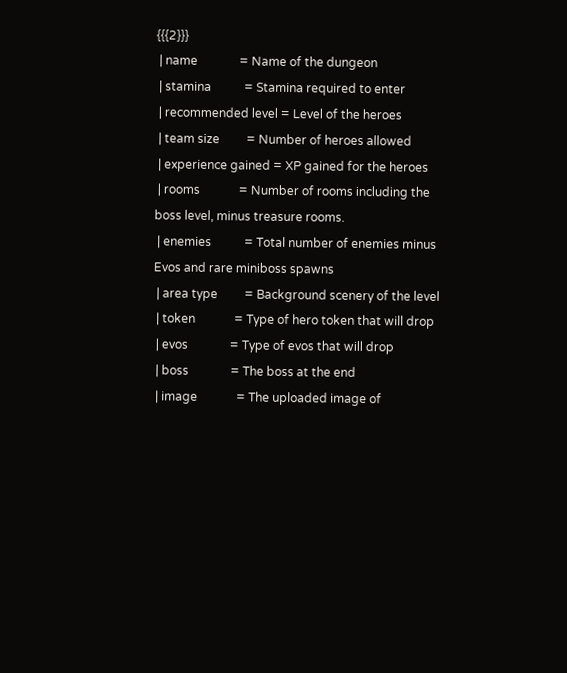{{{2}}}
 | name              = Name of the dungeon
 | stamina           = Stamina required to enter
 | recommended level = Level of the heroes
 | team size         = Number of heroes allowed
 | experience gained = XP gained for the heroes
 | rooms             = Number of rooms including the boss level, minus treasure rooms.
 | enemies           = Total number of enemies minus Evos and rare miniboss spawns
 | area type         = Background scenery of the level
 | token             = Type of hero token that will drop
 | evos              = Type of evos that will drop
 | boss              = The boss at the end
 | image             = The uploaded image of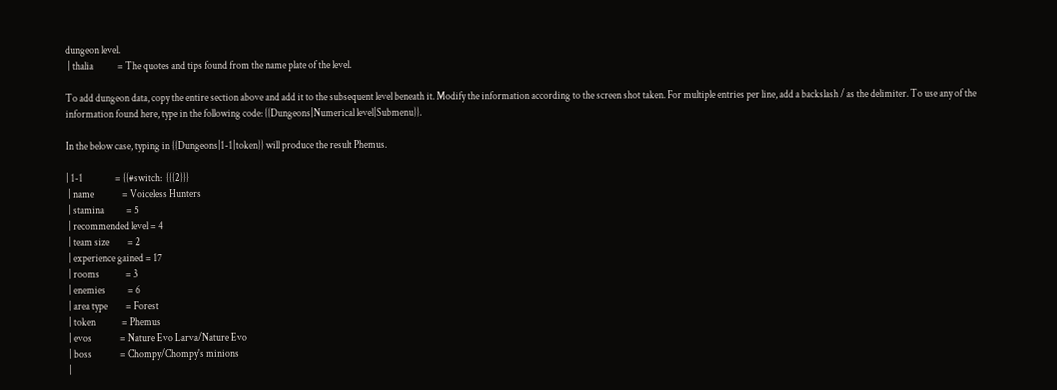dungeon level.
 | thalia            = The quotes and tips found from the name plate of the level.

To add dungeon data, copy the entire section above and add it to the subsequent level beneath it. Modify the information according to the screen shot taken. For multiple entries per line, add a backslash / as the delimiter. To use any of the information found here, type in the following code: {{Dungeons|Numerical level|Submenu}}.

In the below case, typing in {{Dungeons|1-1|token}} will produce the result Phemus.

| 1-1                = {{#switch:  {{{2}}}
 | name              = Voiceless Hunters
 | stamina           = 5
 | recommended level = 4
 | team size         = 2
 | experience gained = 17
 | rooms             = 3
 | enemies           = 6
 | area type         = Forest
 | token             = Phemus
 | evos              = Nature Evo Larva/Nature Evo
 | boss              = Chompy/Chompy's minions
 |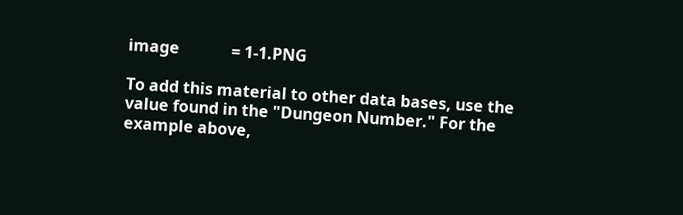image             = 1-1.PNG

To add this material to other data bases, use the value found in the "Dungeon Number." For the example above,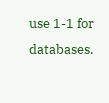use 1-1 for databases.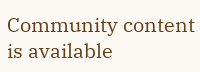Community content is available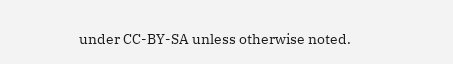under CC-BY-SA unless otherwise noted.